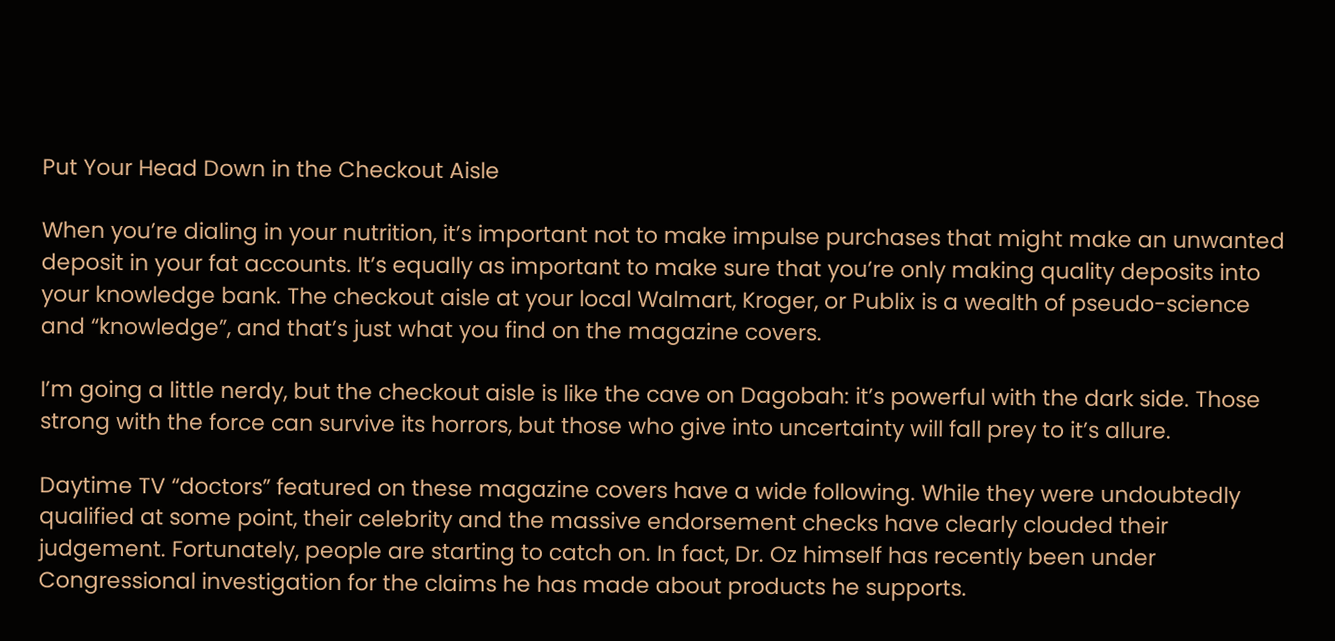Put Your Head Down in the Checkout Aisle

When you’re dialing in your nutrition, it’s important not to make impulse purchases that might make an unwanted deposit in your fat accounts. It’s equally as important to make sure that you’re only making quality deposits into your knowledge bank. The checkout aisle at your local Walmart, Kroger, or Publix is a wealth of pseudo-science and “knowledge”, and that’s just what you find on the magazine covers.

I’m going a little nerdy, but the checkout aisle is like the cave on Dagobah: it’s powerful with the dark side. Those strong with the force can survive its horrors, but those who give into uncertainty will fall prey to it’s allure.

Daytime TV “doctors” featured on these magazine covers have a wide following. While they were undoubtedly qualified at some point, their celebrity and the massive endorsement checks have clearly clouded their judgement. Fortunately, people are starting to catch on. In fact, Dr. Oz himself has recently been under Congressional investigation for the claims he has made about products he supports.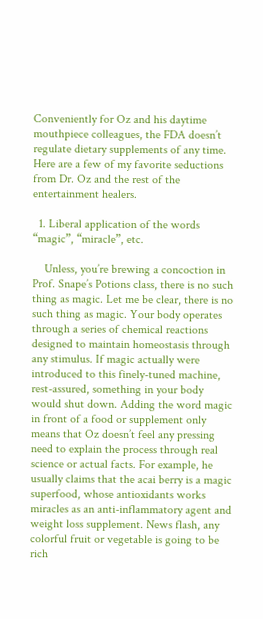Conveniently for Oz and his daytime mouthpiece colleagues, the FDA doesn’t regulate dietary supplements of any time. Here are a few of my favorite seductions from Dr. Oz and the rest of the entertainment healers.

  1. Liberal application of the words “magic”, “miracle”, etc.

    Unless, you’re brewing a concoction in Prof. Snape’s Potions class, there is no such thing as magic. Let me be clear, there is no such thing as magic. Your body operates through a series of chemical reactions designed to maintain homeostasis through any stimulus. If magic actually were introduced to this finely-tuned machine, rest-assured, something in your body would shut down. Adding the word magic in front of a food or supplement only means that Oz doesn’t feel any pressing need to explain the process through real science or actual facts. For example, he usually claims that the acai berry is a magic superfood, whose antioxidants works miracles as an anti-inflammatory agent and weight loss supplement. News flash, any colorful fruit or vegetable is going to be rich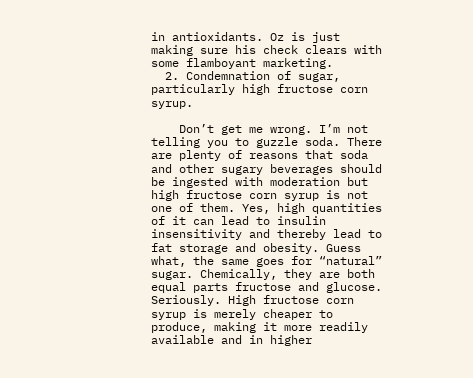in antioxidants. Oz is just making sure his check clears with some flamboyant marketing.
  2. Condemnation of sugar, particularly high fructose corn syrup.

    Don’t get me wrong. I’m not telling you to guzzle soda. There are plenty of reasons that soda and other sugary beverages should be ingested with moderation but high fructose corn syrup is not one of them. Yes, high quantities of it can lead to insulin insensitivity and thereby lead to fat storage and obesity. Guess what, the same goes for “natural” sugar. Chemically, they are both equal parts fructose and glucose. Seriously. High fructose corn syrup is merely cheaper to produce, making it more readily available and in higher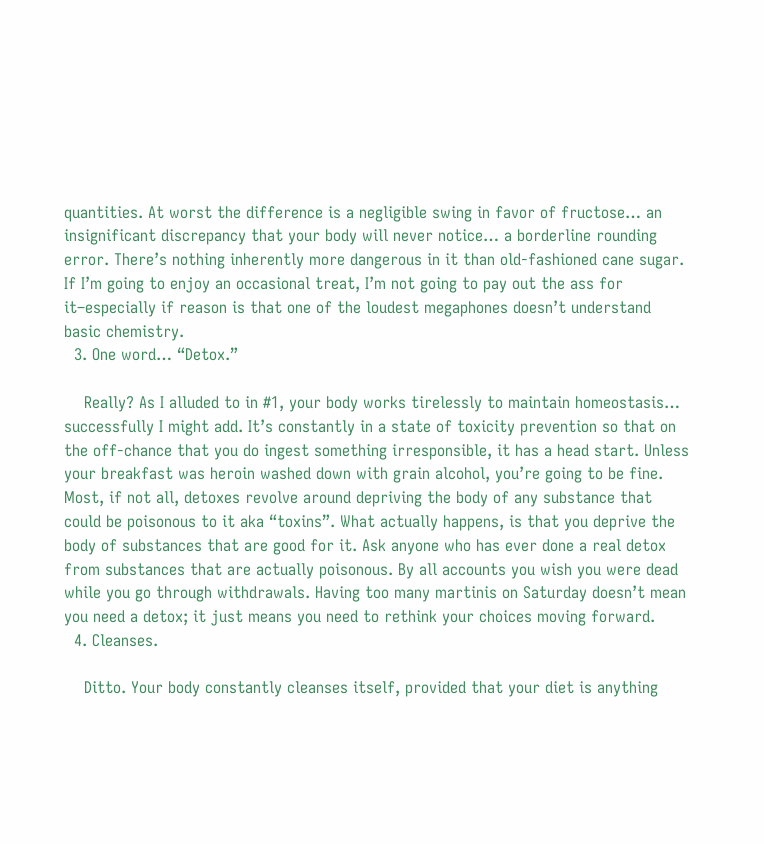quantities. At worst the difference is a negligible swing in favor of fructose… an insignificant discrepancy that your body will never notice… a borderline rounding error. There’s nothing inherently more dangerous in it than old-fashioned cane sugar. If I’m going to enjoy an occasional treat, I’m not going to pay out the ass for it–especially if reason is that one of the loudest megaphones doesn’t understand basic chemistry.
  3. One word… “Detox.”

    Really? As I alluded to in #1, your body works tirelessly to maintain homeostasis… successfully I might add. It’s constantly in a state of toxicity prevention so that on the off-chance that you do ingest something irresponsible, it has a head start. Unless your breakfast was heroin washed down with grain alcohol, you’re going to be fine. Most, if not all, detoxes revolve around depriving the body of any substance that could be poisonous to it aka “toxins”. What actually happens, is that you deprive the body of substances that are good for it. Ask anyone who has ever done a real detox from substances that are actually poisonous. By all accounts you wish you were dead while you go through withdrawals. Having too many martinis on Saturday doesn’t mean you need a detox; it just means you need to rethink your choices moving forward.
  4. Cleanses.

    Ditto. Your body constantly cleanses itself, provided that your diet is anything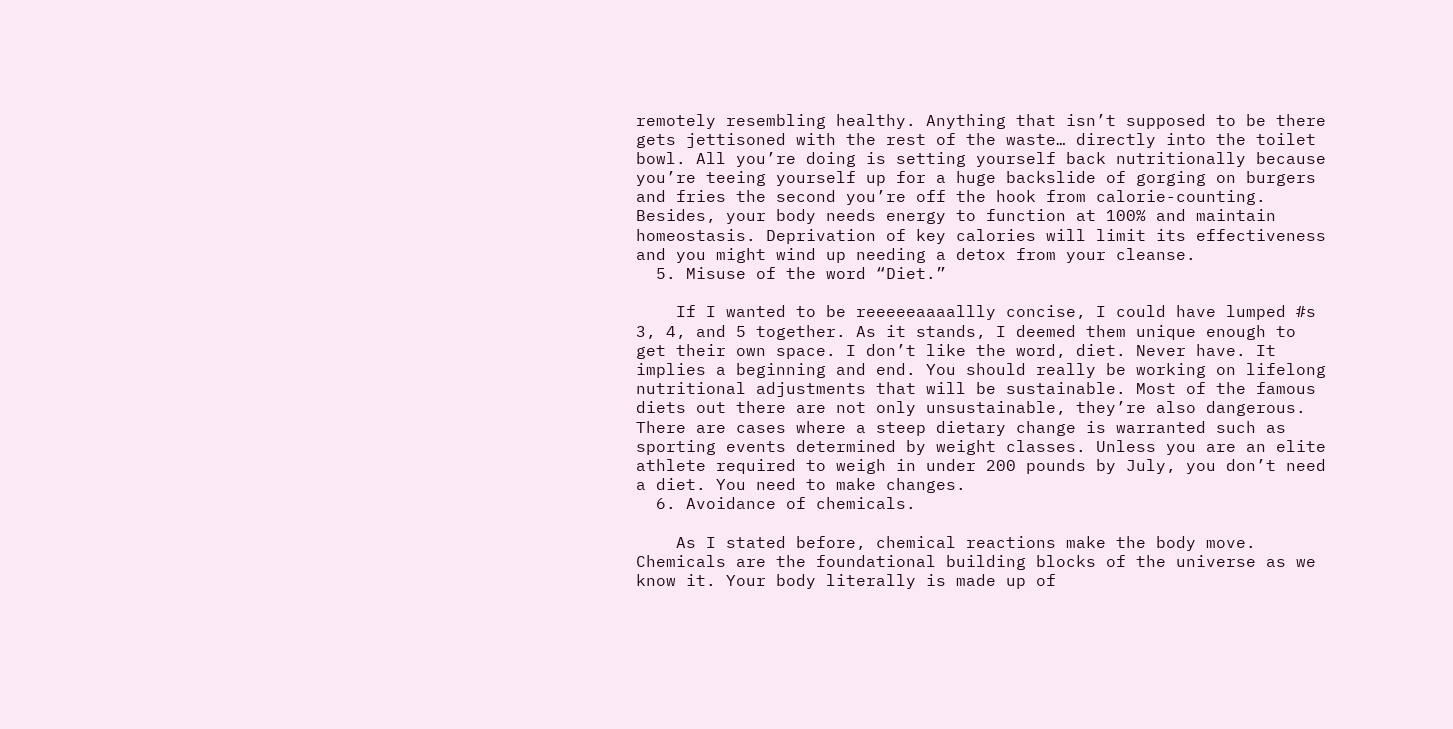remotely resembling healthy. Anything that isn’t supposed to be there gets jettisoned with the rest of the waste… directly into the toilet bowl. All you’re doing is setting yourself back nutritionally because you’re teeing yourself up for a huge backslide of gorging on burgers and fries the second you’re off the hook from calorie-counting. Besides, your body needs energy to function at 100% and maintain homeostasis. Deprivation of key calories will limit its effectiveness and you might wind up needing a detox from your cleanse.
  5. Misuse of the word “Diet.”

    If I wanted to be reeeeeaaaallly concise, I could have lumped #s 3, 4, and 5 together. As it stands, I deemed them unique enough to get their own space. I don’t like the word, diet. Never have. It implies a beginning and end. You should really be working on lifelong nutritional adjustments that will be sustainable. Most of the famous diets out there are not only unsustainable, they’re also dangerous. There are cases where a steep dietary change is warranted such as sporting events determined by weight classes. Unless you are an elite athlete required to weigh in under 200 pounds by July, you don’t need a diet. You need to make changes.
  6. Avoidance of chemicals.

    As I stated before, chemical reactions make the body move. Chemicals are the foundational building blocks of the universe as we know it. Your body literally is made up of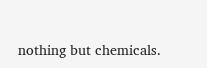nothing but chemicals.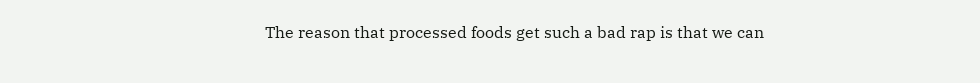The reason that processed foods get such a bad rap is that we can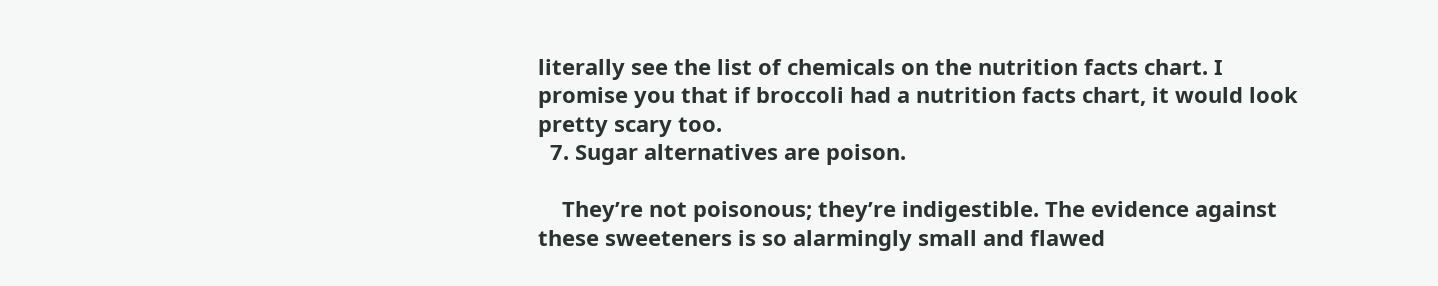literally see the list of chemicals on the nutrition facts chart. I promise you that if broccoli had a nutrition facts chart, it would look pretty scary too.
  7. Sugar alternatives are poison.

    They’re not poisonous; they’re indigestible. The evidence against these sweeteners is so alarmingly small and flawed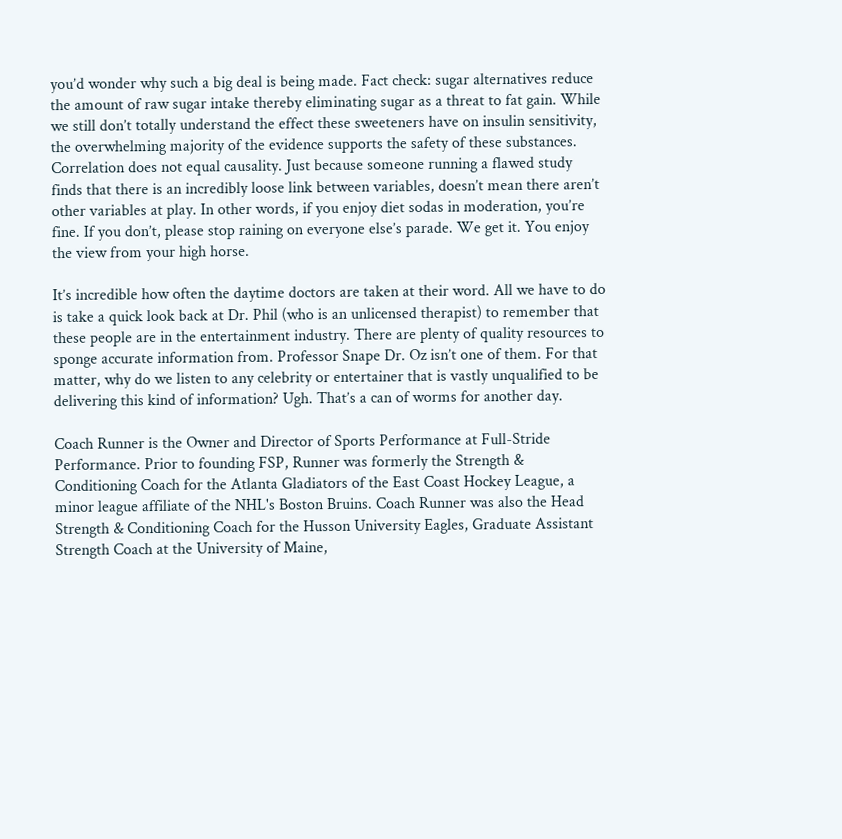you’d wonder why such a big deal is being made. Fact check: sugar alternatives reduce the amount of raw sugar intake thereby eliminating sugar as a threat to fat gain. While we still don’t totally understand the effect these sweeteners have on insulin sensitivity, the overwhelming majority of the evidence supports the safety of these substances. Correlation does not equal causality. Just because someone running a flawed study finds that there is an incredibly loose link between variables, doesn’t mean there aren’t other variables at play. In other words, if you enjoy diet sodas in moderation, you’re fine. If you don’t, please stop raining on everyone else’s parade. We get it. You enjoy the view from your high horse.

It’s incredible how often the daytime doctors are taken at their word. All we have to do is take a quick look back at Dr. Phil (who is an unlicensed therapist) to remember that these people are in the entertainment industry. There are plenty of quality resources to sponge accurate information from. Professor Snape Dr. Oz isn’t one of them. For that matter, why do we listen to any celebrity or entertainer that is vastly unqualified to be delivering this kind of information? Ugh. That’s a can of worms for another day.

Coach Runner is the Owner and Director of Sports Performance at Full-Stride Performance. Prior to founding FSP, Runner was formerly the Strength & Conditioning Coach for the Atlanta Gladiators of the East Coast Hockey League, a minor league affiliate of the NHL's Boston Bruins. Coach Runner was also the Head Strength & Conditioning Coach for the Husson University Eagles, Graduate Assistant Strength Coach at the University of Maine,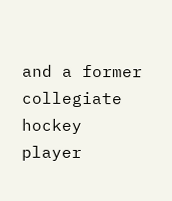and a former collegiate hockey player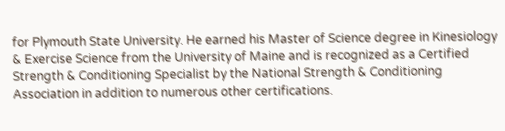for Plymouth State University. He earned his Master of Science degree in Kinesiology & Exercise Science from the University of Maine and is recognized as a Certified Strength & Conditioning Specialist by the National Strength & Conditioning Association in addition to numerous other certifications.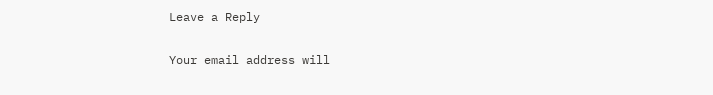Leave a Reply

Your email address will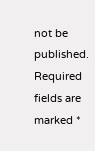not be published. Required fields are marked *